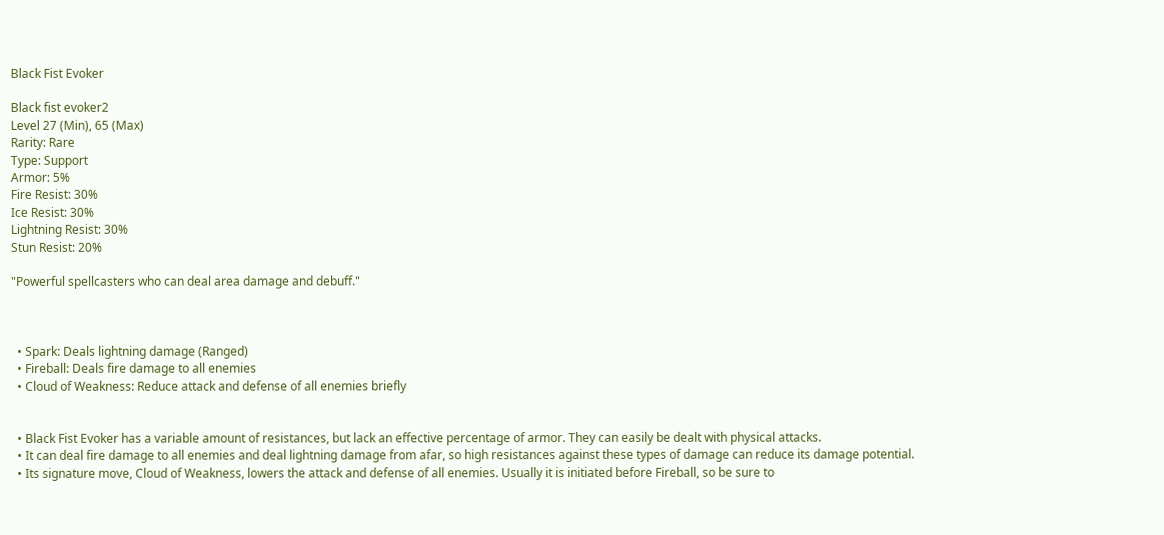Black Fist Evoker

Black fist evoker2
Level 27 (Min), 65 (Max)
Rarity: Rare
Type: Support
Armor: 5%
Fire Resist: 30%
Ice Resist: 30%
Lightning Resist: 30%
Stun Resist: 20%

"Powerful spellcasters who can deal area damage and debuff."



  • Spark: Deals lightning damage (Ranged)
  • Fireball: Deals fire damage to all enemies
  • Cloud of Weakness: Reduce attack and defense of all enemies briefly


  • Black Fist Evoker has a variable amount of resistances, but lack an effective percentage of armor. They can easily be dealt with physical attacks.
  • It can deal fire damage to all enemies and deal lightning damage from afar, so high resistances against these types of damage can reduce its damage potential.
  • Its signature move, Cloud of Weakness, lowers the attack and defense of all enemies. Usually it is initiated before Fireball, so be sure to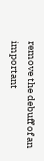remove the debuff of an important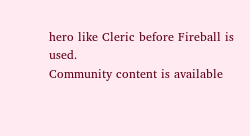hero like Cleric before Fireball is used.
Community content is available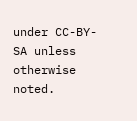under CC-BY-SA unless otherwise noted.